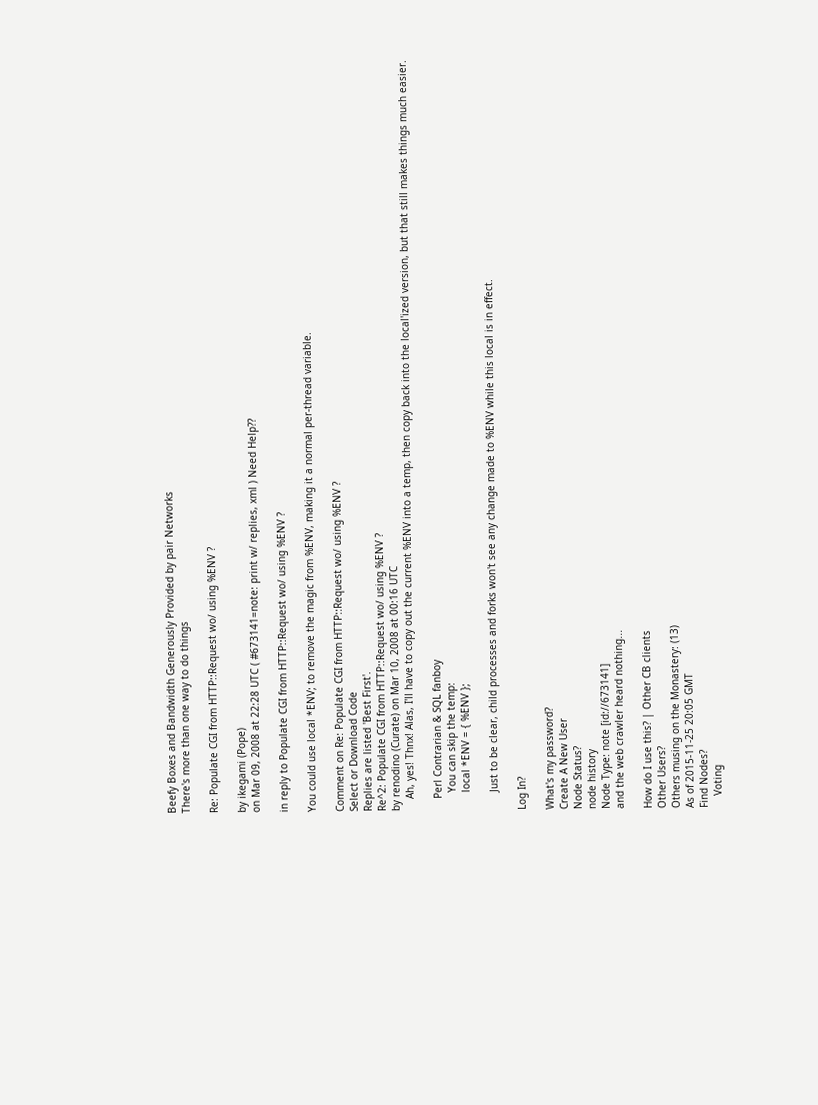Beefy Boxes and Bandwidth Generously Provided by pair Networks
There's more than one way to do things

Re: Populate CGI from HTTP::Request wo/ using %ENV ?

by ikegami (Pope)
on Mar 09, 2008 at 22:28 UTC ( #673141=note: print w/ replies, xml ) Need Help??

in reply to Populate CGI from HTTP::Request wo/ using %ENV ?

You could use local *ENV; to remove the magic from %ENV, making it a normal per-thread variable.

Comment on Re: Populate CGI from HTTP::Request wo/ using %ENV ?
Select or Download Code
Replies are listed 'Best First'.
Re^2: Populate CGI from HTTP::Request wo/ using %ENV ?
by renodino (Curate) on Mar 10, 2008 at 00:16 UTC
    Ah, yes! Thnx! Alas, I'll have to copy out the current %ENV into a temp, then copy back into the local'ized version, but that still makes things much easier.

    Perl Contrarian & SQL fanboy
      You can skip the temp:
      local *ENV = { %ENV };

      Just to be clear, child processes and forks won't see any change made to %ENV while this local is in effect.

Log In?

What's my password?
Create A New User
Node Status?
node history
Node Type: note [id://673141]
and the web crawler heard nothing...

How do I use this? | Other CB clients
Other Users?
Others musing on the Monastery: (13)
As of 2015-11-25 20:05 GMT
Find Nodes?
    Voting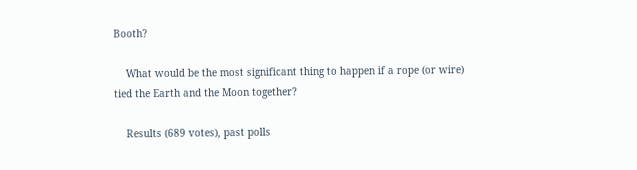Booth?

    What would be the most significant thing to happen if a rope (or wire) tied the Earth and the Moon together?

    Results (689 votes), past polls